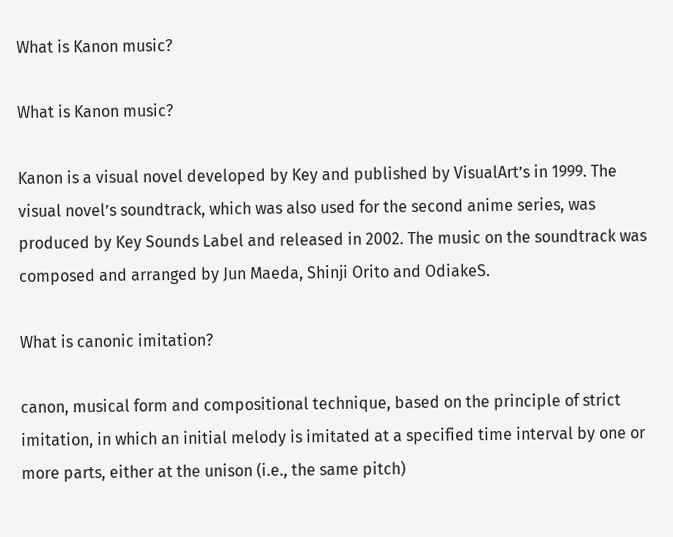What is Kanon music?

What is Kanon music?

Kanon is a visual novel developed by Key and published by VisualArt’s in 1999. The visual novel’s soundtrack, which was also used for the second anime series, was produced by Key Sounds Label and released in 2002. The music on the soundtrack was composed and arranged by Jun Maeda, Shinji Orito and OdiakeS.

What is canonic imitation?

canon, musical form and compositional technique, based on the principle of strict imitation, in which an initial melody is imitated at a specified time interval by one or more parts, either at the unison (i.e., the same pitch)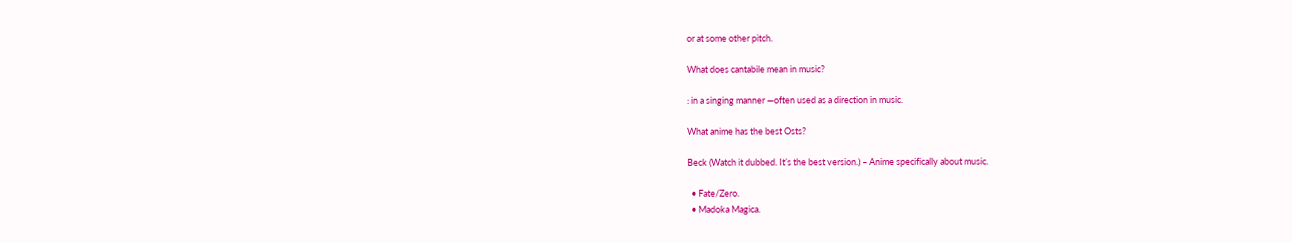or at some other pitch.

What does cantabile mean in music?

: in a singing manner —often used as a direction in music.

What anime has the best Osts?

Beck (Watch it dubbed. It’s the best version.) – Anime specifically about music.

  • Fate/Zero.
  • Madoka Magica.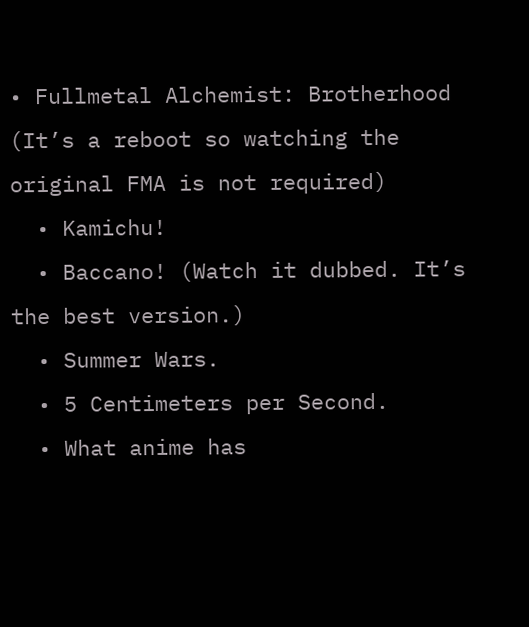• Fullmetal Alchemist: Brotherhood (It’s a reboot so watching the original FMA is not required)
  • Kamichu!
  • Baccano! (Watch it dubbed. It’s the best version.)
  • Summer Wars.
  • 5 Centimeters per Second.
  • What anime has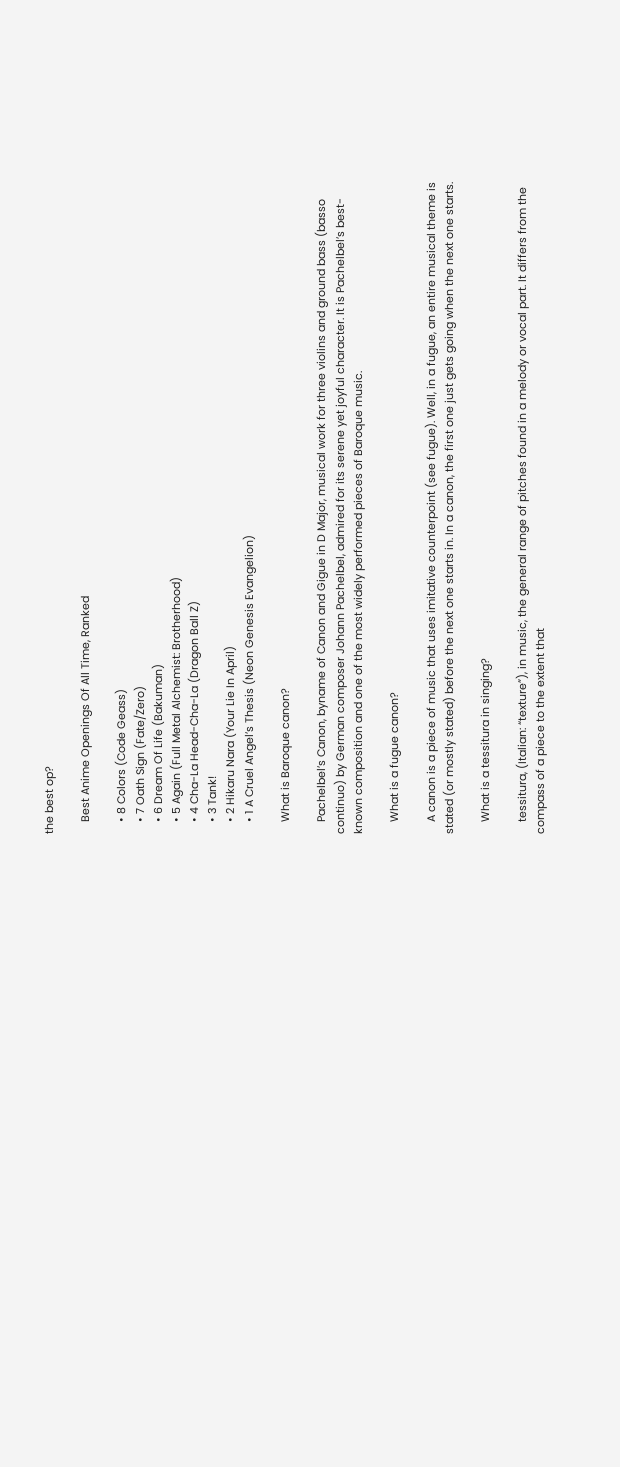the best op?

    Best Anime Openings Of All Time, Ranked

    • 8 Colors (Code Geass)
    • 7 Oath Sign (Fate/Zero)
    • 6 Dream Of Life (Bakuman)
    • 5 Again (Full Metal Alchemist: Brotherhood)
    • 4 Cha-La Head-Cha-La (Dragon Ball Z)
    • 3 Tank!
    • 2 Hikaru Nara (Your Lie In April)
    • 1 A Cruel Angel’s Thesis (Neon Genesis Evangelion)

    What is Baroque canon?

    Pachelbel’s Canon, byname of Canon and Gigue in D Major, musical work for three violins and ground bass (basso continuo) by German composer Johann Pachelbel, admired for its serene yet joyful character. It is Pachelbel’s best-known composition and one of the most widely performed pieces of Baroque music.

    What is a fugue canon?

    A canon is a piece of music that uses imitative counterpoint (see fugue). Well, in a fugue, an entire musical theme is stated (or mostly stated) before the next one starts in. In a canon, the first one just gets going when the next one starts.

    What is a tessitura in singing?

    tessitura, (Italian: “texture”), in music, the general range of pitches found in a melody or vocal part. It differs from the compass of a piece to the extent that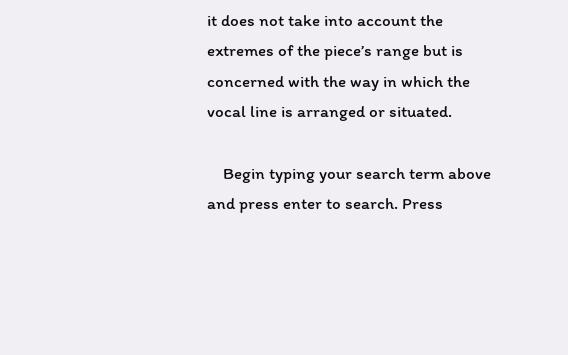it does not take into account the extremes of the piece’s range but is concerned with the way in which the vocal line is arranged or situated.

    Begin typing your search term above and press enter to search. Press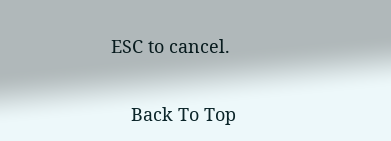ESC to cancel.

    Back To Top